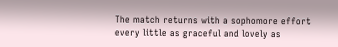The match returns with a sophomore effort every little as graceful and lovely as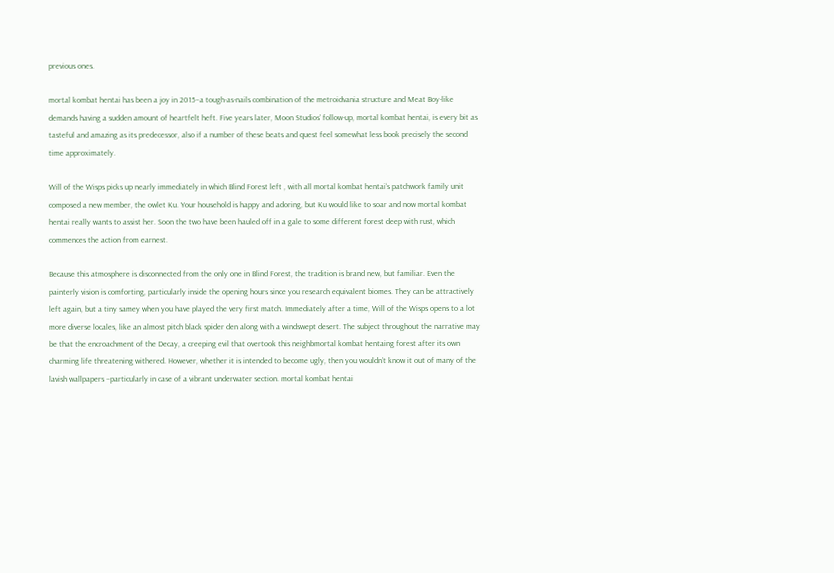previous ones.

mortal kombat hentai has been a joy in 2015–a tough-as-nails combination of the metroidvania structure and Meat Boy-like demands having a sudden amount of heartfelt heft. Five years later, Moon Studios’ follow-up, mortal kombat hentai, is every bit as tasteful and amazing as its predecessor, also if a number of these beats and quest feel somewhat less book precisely the second time approximately.

Will of the Wisps picks up nearly immediately in which Blind Forest left , with all mortal kombat hentai‘s patchwork family unit composed a new member, the owlet Ku. Your household is happy and adoring, but Ku would like to soar and now mortal kombat hentai really wants to assist her. Soon the two have been hauled off in a gale to some different forest deep with rust, which commences the action from earnest.

Because this atmosphere is disconnected from the only one in Blind Forest, the tradition is brand new, but familiar. Even the painterly vision is comforting, particularly inside the opening hours since you research equivalent biomes. They can be attractively left again, but a tiny samey when you have played the very first match. Immediately after a time, Will of the Wisps opens to a lot more diverse locales, like an almost pitch black spider den along with a windswept desert. The subject throughout the narrative may be that the encroachment of the Decay, a creeping evil that overtook this neighbmortal kombat hentaing forest after its own charming life threatening withered. However, whether it is intended to become ugly, then you wouldn’t know it out of many of the lavish wallpapers –particularly in case of a vibrant underwater section. mortal kombat hentai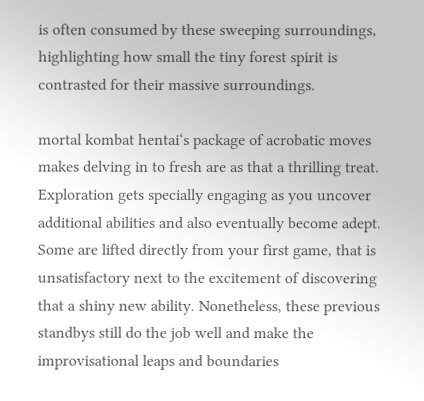is often consumed by these sweeping surroundings, highlighting how small the tiny forest spirit is contrasted for their massive surroundings.

mortal kombat hentai‘s package of acrobatic moves makes delving in to fresh are as that a thrilling treat. Exploration gets specially engaging as you uncover additional abilities and also eventually become adept. Some are lifted directly from your first game, that is unsatisfactory next to the excitement of discovering that a shiny new ability. Nonetheless, these previous standbys still do the job well and make the improvisational leaps and boundaries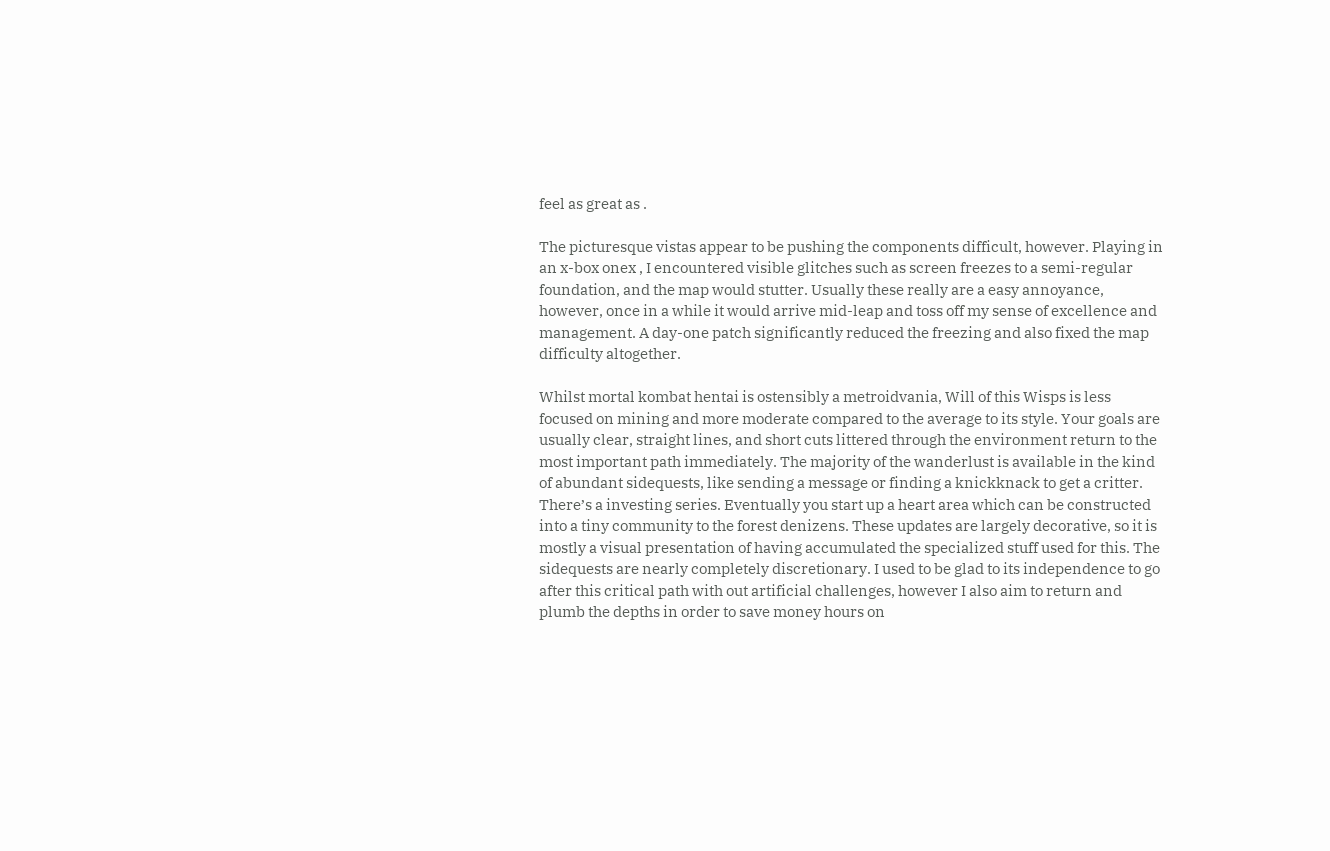feel as great as .

The picturesque vistas appear to be pushing the components difficult, however. Playing in an x-box onex , I encountered visible glitches such as screen freezes to a semi-regular foundation, and the map would stutter. Usually these really are a easy annoyance, however, once in a while it would arrive mid-leap and toss off my sense of excellence and management. A day-one patch significantly reduced the freezing and also fixed the map difficulty altogether.

Whilst mortal kombat hentai is ostensibly a metroidvania, Will of this Wisps is less focused on mining and more moderate compared to the average to its style. Your goals are usually clear, straight lines, and short cuts littered through the environment return to the most important path immediately. The majority of the wanderlust is available in the kind of abundant sidequests, like sending a message or finding a knickknack to get a critter. There’s a investing series. Eventually you start up a heart area which can be constructed into a tiny community to the forest denizens. These updates are largely decorative, so it is mostly a visual presentation of having accumulated the specialized stuff used for this. The sidequests are nearly completely discretionary. I used to be glad to its independence to go after this critical path with out artificial challenges, however I also aim to return and plumb the depths in order to save money hours on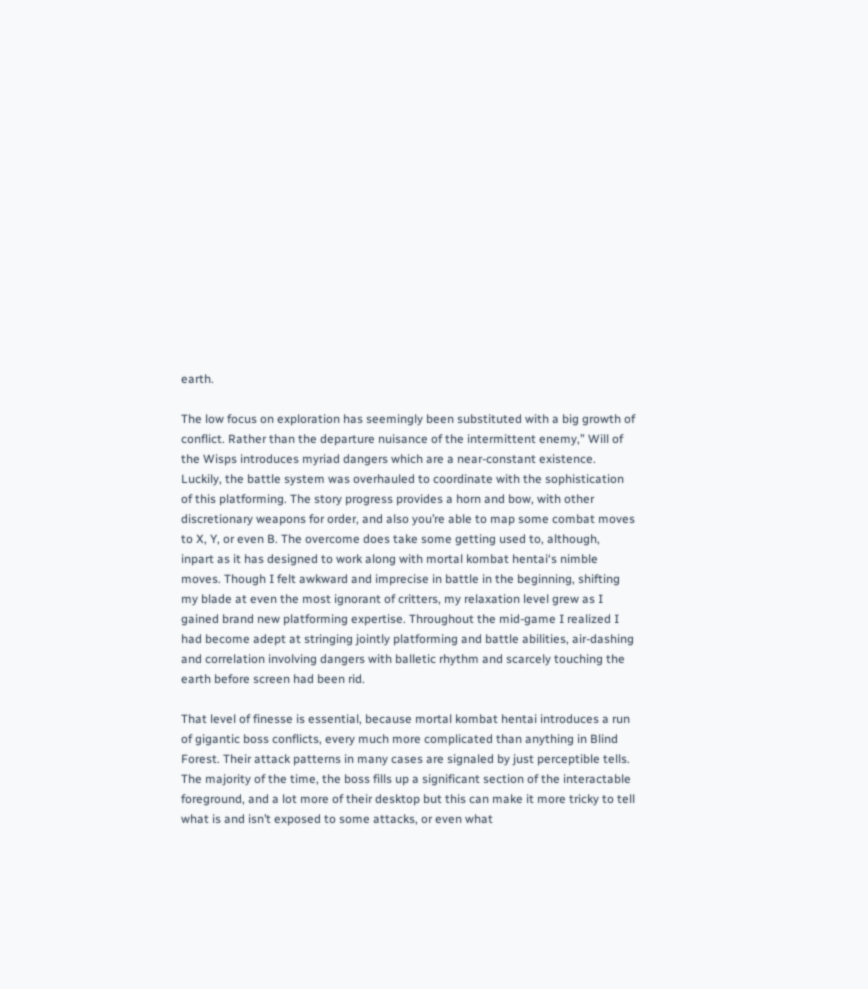earth.

The low focus on exploration has seemingly been substituted with a big growth of conflict. Rather than the departure nuisance of the intermittent enemy,” Will of the Wisps introduces myriad dangers which are a near-constant existence. Luckily, the battle system was overhauled to coordinate with the sophistication of this platforming. The story progress provides a horn and bow, with other discretionary weapons for order, and also you’re able to map some combat moves to X, Y, or even B. The overcome does take some getting used to, although, inpart as it has designed to work along with mortal kombat hentai‘s nimble moves. Though I felt awkward and imprecise in battle in the beginning, shifting my blade at even the most ignorant of critters, my relaxation level grew as I gained brand new platforming expertise. Throughout the mid-game I realized I had become adept at stringing jointly platforming and battle abilities, air-dashing and correlation involving dangers with balletic rhythm and scarcely touching the earth before screen had been rid.

That level of finesse is essential, because mortal kombat hentai introduces a run of gigantic boss conflicts, every much more complicated than anything in Blind Forest. Their attack patterns in many cases are signaled by just perceptible tells. The majority of the time, the boss fills up a significant section of the interactable foreground, and a lot more of their desktop but this can make it more tricky to tell what is and isn’t exposed to some attacks, or even what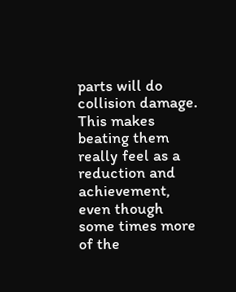parts will do collision damage. This makes beating them really feel as a reduction and achievement, even though some times more of the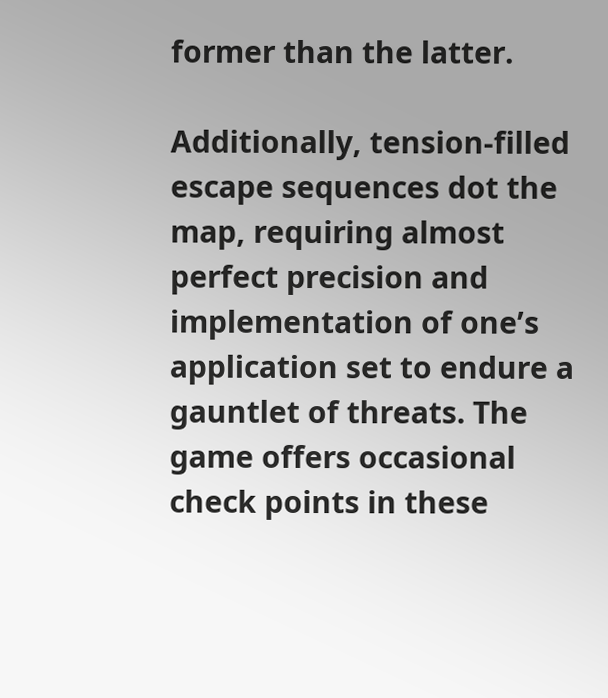former than the latter.

Additionally, tension-filled escape sequences dot the map, requiring almost perfect precision and implementation of one’s application set to endure a gauntlet of threats. The game offers occasional check points in these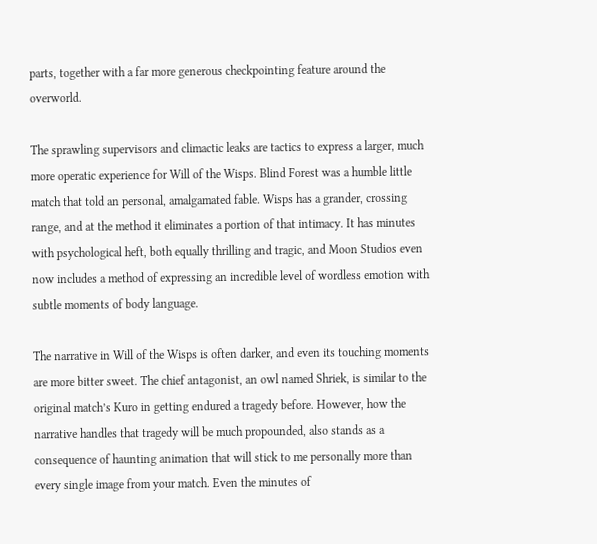parts, together with a far more generous checkpointing feature around the overworld.

The sprawling supervisors and climactic leaks are tactics to express a larger, much more operatic experience for Will of the Wisps. Blind Forest was a humble little match that told an personal, amalgamated fable. Wisps has a grander, crossing range, and at the method it eliminates a portion of that intimacy. It has minutes with psychological heft, both equally thrilling and tragic, and Moon Studios even now includes a method of expressing an incredible level of wordless emotion with subtle moments of body language.

The narrative in Will of the Wisps is often darker, and even its touching moments are more bitter sweet. The chief antagonist, an owl named Shriek, is similar to the original match’s Kuro in getting endured a tragedy before. However, how the narrative handles that tragedy will be much propounded, also stands as a consequence of haunting animation that will stick to me personally more than every single image from your match. Even the minutes of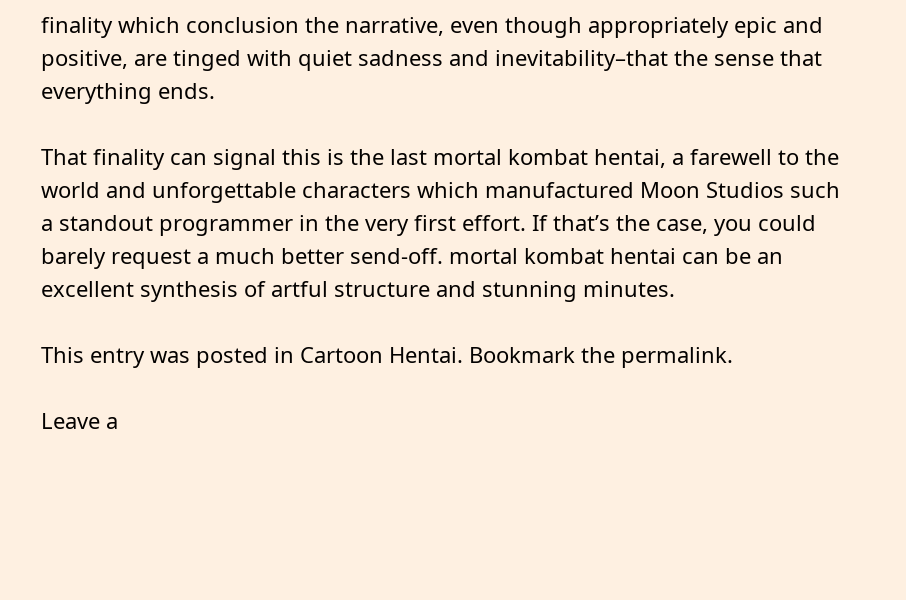finality which conclusion the narrative, even though appropriately epic and positive, are tinged with quiet sadness and inevitability–that the sense that everything ends.

That finality can signal this is the last mortal kombat hentai, a farewell to the world and unforgettable characters which manufactured Moon Studios such a standout programmer in the very first effort. If that’s the case, you could barely request a much better send-off. mortal kombat hentai can be an excellent synthesis of artful structure and stunning minutes.

This entry was posted in Cartoon Hentai. Bookmark the permalink.

Leave a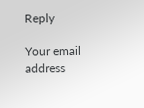Reply

Your email address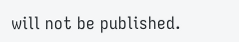will not be published.